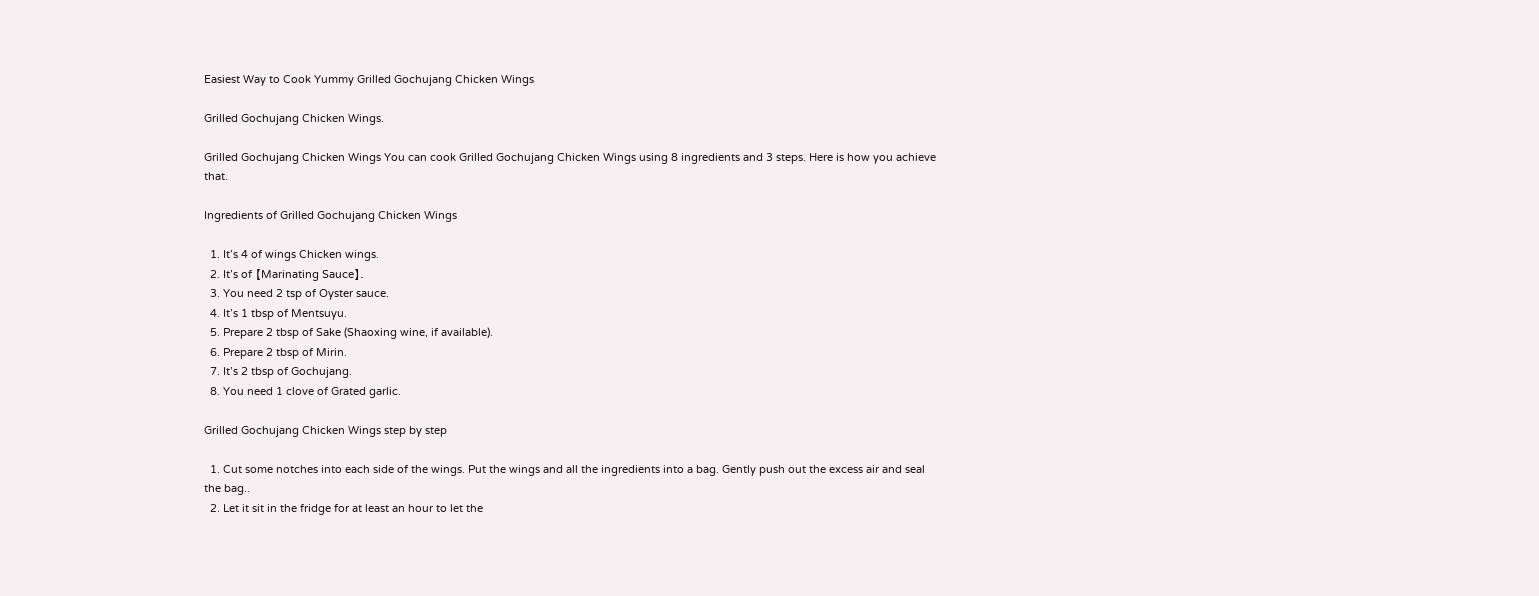Easiest Way to Cook Yummy Grilled Gochujang Chicken Wings

Grilled Gochujang Chicken Wings.

Grilled Gochujang Chicken Wings You can cook Grilled Gochujang Chicken Wings using 8 ingredients and 3 steps. Here is how you achieve that.

Ingredients of Grilled Gochujang Chicken Wings

  1. It’s 4 of wings Chicken wings.
  2. It’s of 【Marinating Sauce】.
  3. You need 2 tsp of Oyster sauce.
  4. It’s 1 tbsp of Mentsuyu.
  5. Prepare 2 tbsp of Sake (Shaoxing wine, if available).
  6. Prepare 2 tbsp of Mirin.
  7. It’s 2 tbsp of Gochujang.
  8. You need 1 clove of Grated garlic.

Grilled Gochujang Chicken Wings step by step

  1. Cut some notches into each side of the wings. Put the wings and all the ingredients into a bag. Gently push out the excess air and seal the bag..
  2. Let it sit in the fridge for at least an hour to let the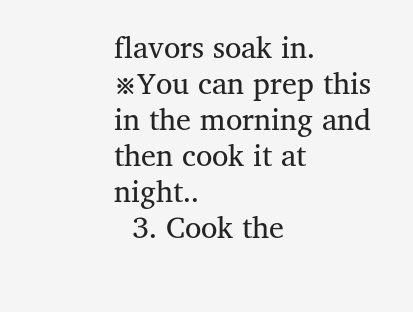flavors soak in. ※You can prep this in the morning and then cook it at night..
  3. Cook the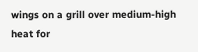wings on a grill over medium-high heat for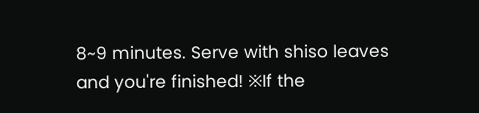8~9 minutes. Serve with shiso leaves and you're finished! ※If the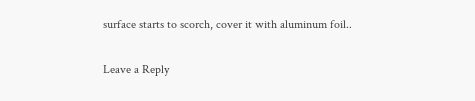surface starts to scorch, cover it with aluminum foil..

Leave a Reply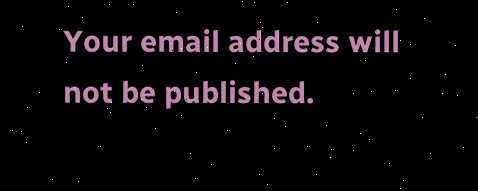Your email address will not be published.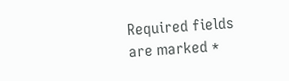Required fields are marked *